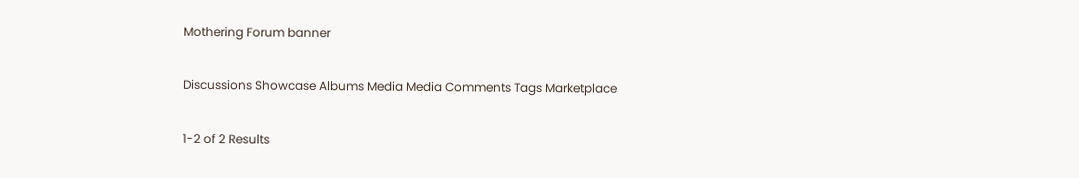Mothering Forum banner

Discussions Showcase Albums Media Media Comments Tags Marketplace

1-2 of 2 Results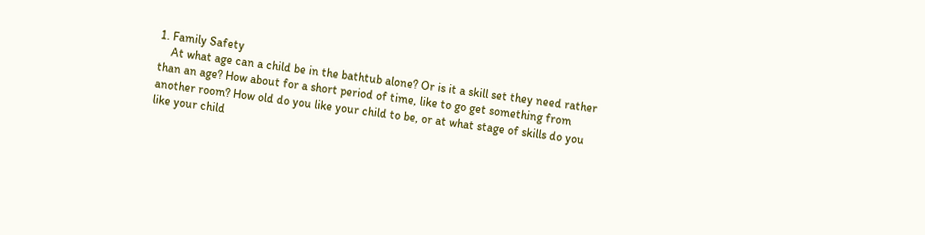1. Family Safety
    At what age can a child be in the bathtub alone? Or is it a skill set they need rather than an age? How about for a short period of time, like to go get something from another room? How old do you like your child to be, or at what stage of skills do you like your child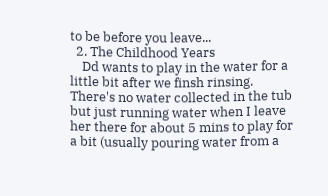to be before you leave...
  2. The Childhood Years
    Dd wants to play in the water for a little bit after we finsh rinsing. There's no water collected in the tub but just running water when I leave her there for about 5 mins to play for a bit (usually pouring water from a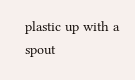plastic up with a spout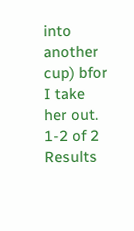into another cup) bfor I take her out.
1-2 of 2 Results